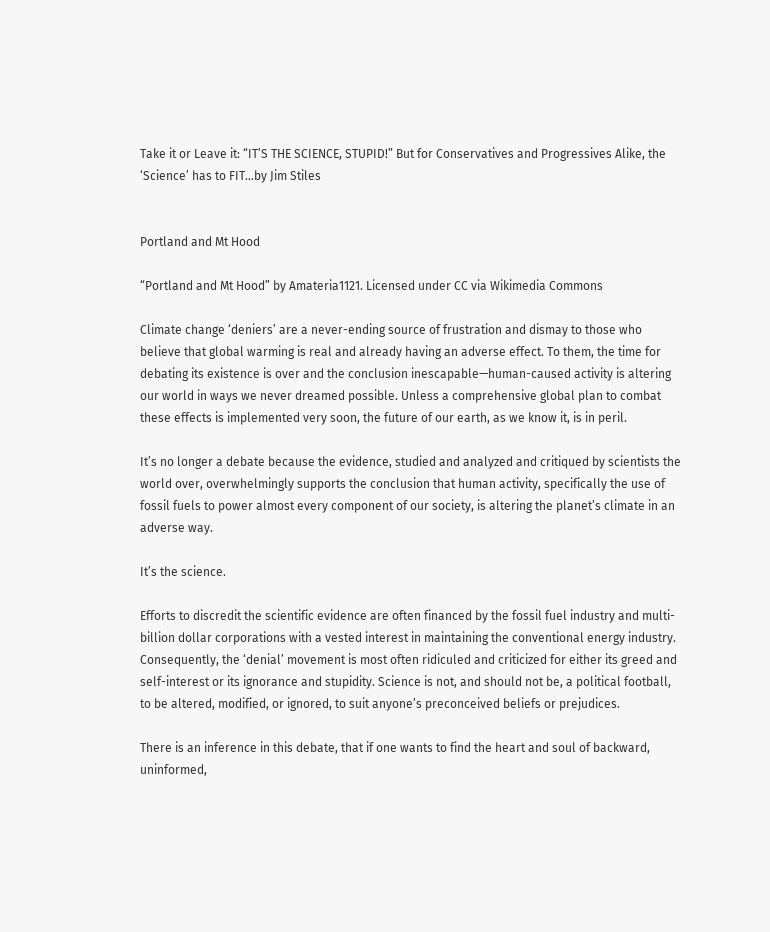Take it or Leave it: “IT’S THE SCIENCE, STUPID!” But for Conservatives and Progressives Alike, the ‘Science’ has to FIT…by Jim Stiles


Portland and Mt Hood

“Portland and Mt Hood” by Amateria1121. Licensed under CC via Wikimedia Commons

Climate change ‘deniers’ are a never-ending source of frustration and dismay to those who believe that global warming is real and already having an adverse effect. To them, the time for debating its existence is over and the conclusion inescapable—human-caused activity is altering our world in ways we never dreamed possible. Unless a comprehensive global plan to combat these effects is implemented very soon, the future of our earth, as we know it, is in peril.

It’s no longer a debate because the evidence, studied and analyzed and critiqued by scientists the world over, overwhelmingly supports the conclusion that human activity, specifically the use of fossil fuels to power almost every component of our society, is altering the planet’s climate in an adverse way.

It’s the science.

Efforts to discredit the scientific evidence are often financed by the fossil fuel industry and multi-billion dollar corporations with a vested interest in maintaining the conventional energy industry. Consequently, the ‘denial’ movement is most often ridiculed and criticized for either its greed and self-interest or its ignorance and stupidity. Science is not, and should not be, a political football, to be altered, modified, or ignored, to suit anyone’s preconceived beliefs or prejudices.

There is an inference in this debate, that if one wants to find the heart and soul of backward, uninformed,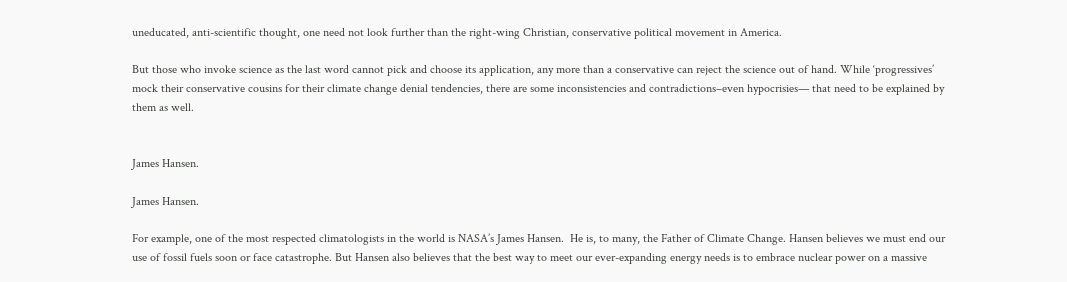uneducated, anti-scientific thought, one need not look further than the right-wing Christian, conservative political movement in America.

But those who invoke science as the last word cannot pick and choose its application, any more than a conservative can reject the science out of hand. While ‘progressives’ mock their conservative cousins for their climate change denial tendencies, there are some inconsistencies and contradictions–even hypocrisies— that need to be explained by them as well.


James Hansen.

James Hansen.

For example, one of the most respected climatologists in the world is NASA’s James Hansen.  He is, to many, the Father of Climate Change. Hansen believes we must end our use of fossil fuels soon or face catastrophe. But Hansen also believes that the best way to meet our ever-expanding energy needs is to embrace nuclear power on a massive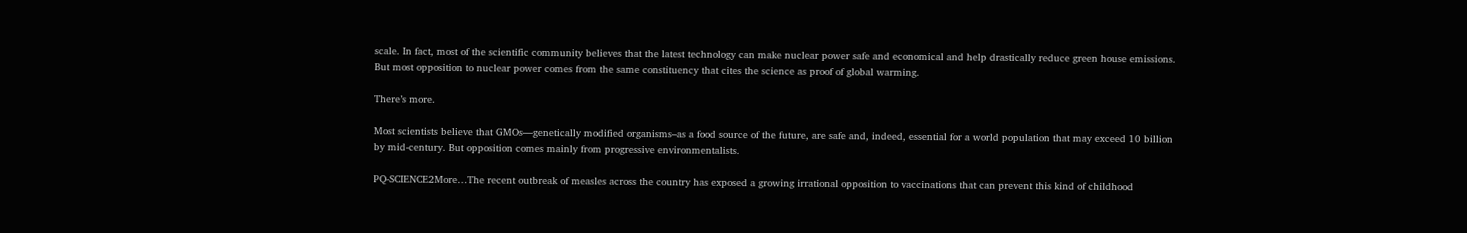scale. In fact, most of the scientific community believes that the latest technology can make nuclear power safe and economical and help drastically reduce green house emissions. But most opposition to nuclear power comes from the same constituency that cites the science as proof of global warming.

There’s more.

Most scientists believe that GMOs—genetically modified organisms–as a food source of the future, are safe and, indeed, essential for a world population that may exceed 10 billion by mid-century. But opposition comes mainly from progressive environmentalists.

PQ-SCIENCE2More…The recent outbreak of measles across the country has exposed a growing irrational opposition to vaccinations that can prevent this kind of childhood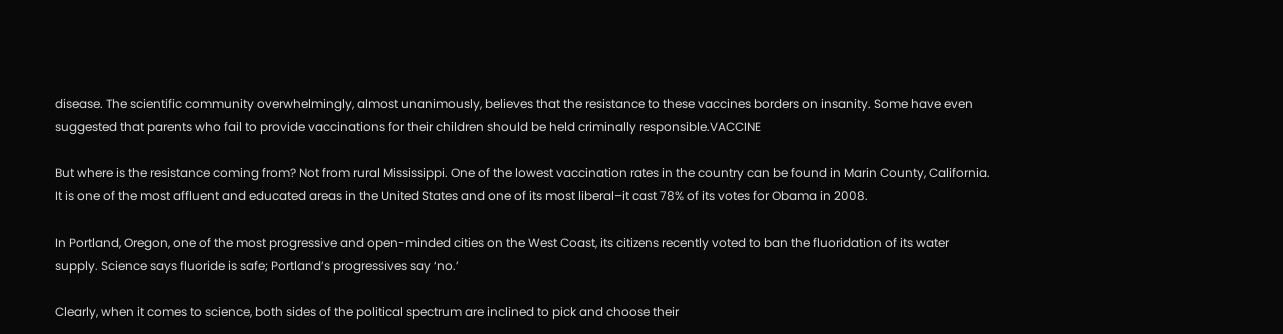disease. The scientific community overwhelmingly, almost unanimously, believes that the resistance to these vaccines borders on insanity. Some have even suggested that parents who fail to provide vaccinations for their children should be held criminally responsible.VACCINE

But where is the resistance coming from? Not from rural Mississippi. One of the lowest vaccination rates in the country can be found in Marin County, California. It is one of the most affluent and educated areas in the United States and one of its most liberal–it cast 78% of its votes for Obama in 2008.

In Portland, Oregon, one of the most progressive and open-minded cities on the West Coast, its citizens recently voted to ban the fluoridation of its water supply. Science says fluoride is safe; Portland’s progressives say ‘no.’

Clearly, when it comes to science, both sides of the political spectrum are inclined to pick and choose their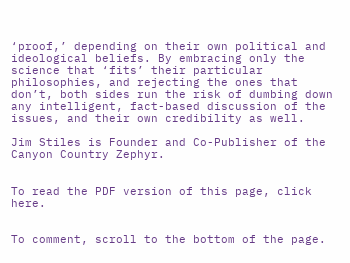‘proof,’ depending on their own political and ideological beliefs. By embracing only the science that ‘fits’ their particular philosophies, and rejecting the ones that don’t, both sides run the risk of dumbing down any intelligent, fact-based discussion of the issues, and their own credibility as well.

Jim Stiles is Founder and Co-Publisher of the Canyon Country Zephyr.


To read the PDF version of this page, click here.


To comment, scroll to the bottom of the page.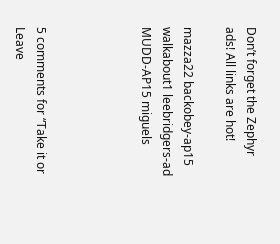Don’t forget the Zephyr ads! All links are hot!

mazza22 backobey-ap15 walkabout1 leebridgers-ad MUDD-AP15 miguels




5 comments for “Take it or Leave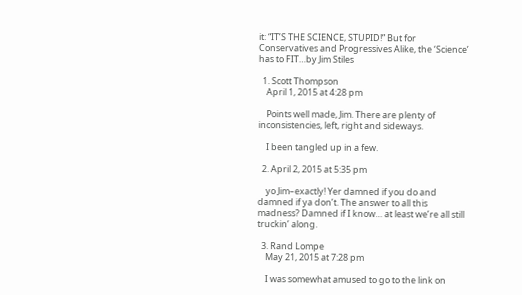it: “IT’S THE SCIENCE, STUPID!” But for Conservatives and Progressives Alike, the ‘Science’ has to FIT…by Jim Stiles

  1. Scott Thompson
    April 1, 2015 at 4:28 pm

    Points well made, Jim. There are plenty of inconsistencies, left, right and sideways.

    I been tangled up in a few.

  2. April 2, 2015 at 5:35 pm

    yo Jim–exactly! Yer damned if you do and damned if ya don’t. The answer to all this madness? Damned if I know… at least we’re all still truckin’ along.

  3. Rand Lompe
    May 21, 2015 at 7:28 pm

    I was somewhat amused to go to the link on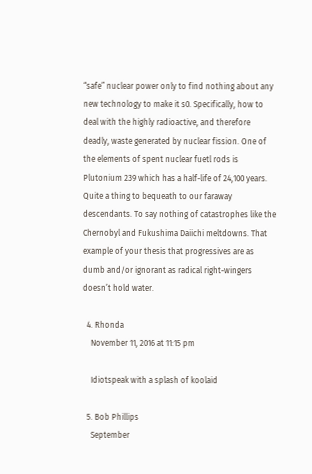“safe” nuclear power only to find nothing about any new technology to make it s0. Specifically, how to deal with the highly radioactive, and therefore deadly, waste generated by nuclear fission. One of the elements of spent nuclear fuetl rods is Plutonium 239 which has a half-life of 24,100 years. Quite a thing to bequeath to our faraway descendants. To say nothing of catastrophes like the Chernobyl and Fukushima Daiichi meltdowns. That example of your thesis that progressives are as dumb and/or ignorant as radical right-wingers doesn’t hold water.

  4. Rhonda
    November 11, 2016 at 11:15 pm

    Idiotspeak with a splash of koolaid

  5. Bob Phillips
    September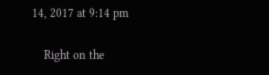14, 2017 at 9:14 pm

    Right on the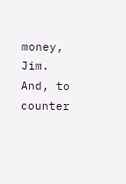money, Jim. And, to counter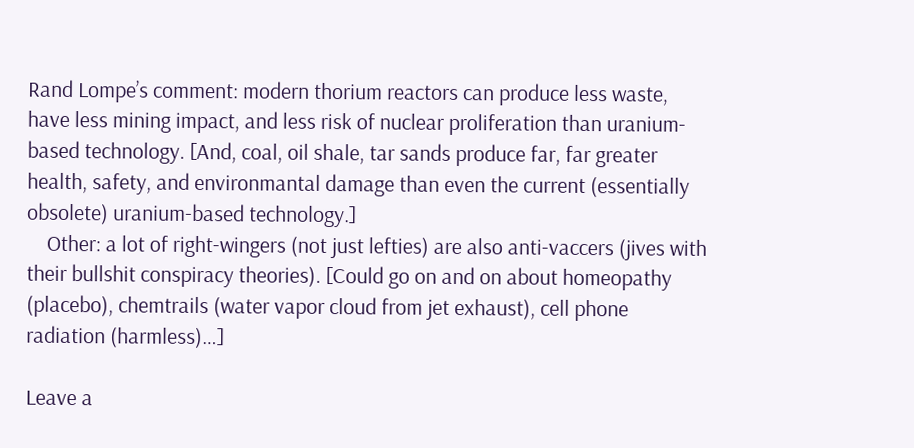Rand Lompe’s comment: modern thorium reactors can produce less waste, have less mining impact, and less risk of nuclear proliferation than uranium-based technology. [And, coal, oil shale, tar sands produce far, far greater health, safety, and environmantal damage than even the current (essentially obsolete) uranium-based technology.]
    Other: a lot of right-wingers (not just lefties) are also anti-vaccers (jives with their bullshit conspiracy theories). [Could go on and on about homeopathy (placebo), chemtrails (water vapor cloud from jet exhaust), cell phone radiation (harmless)…]

Leave a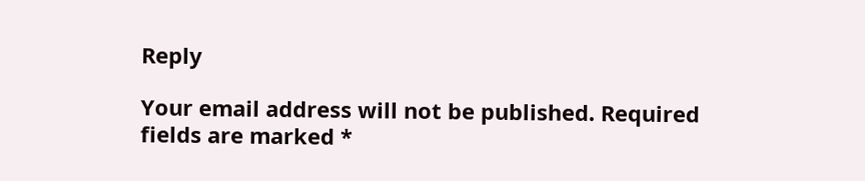Reply

Your email address will not be published. Required fields are marked *